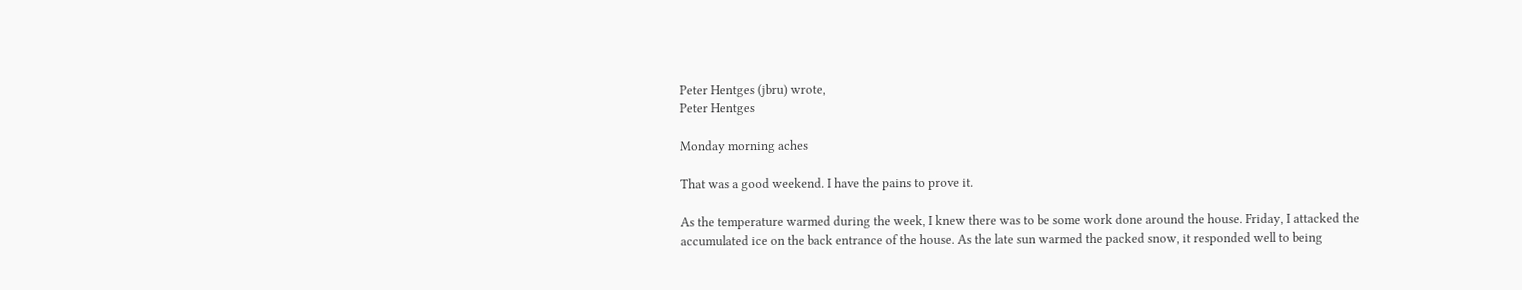Peter Hentges (jbru) wrote,
Peter Hentges

Monday morning aches

That was a good weekend. I have the pains to prove it.

As the temperature warmed during the week, I knew there was to be some work done around the house. Friday, I attacked the accumulated ice on the back entrance of the house. As the late sun warmed the packed snow, it responded well to being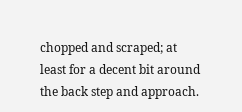chopped and scraped; at least for a decent bit around the back step and approach.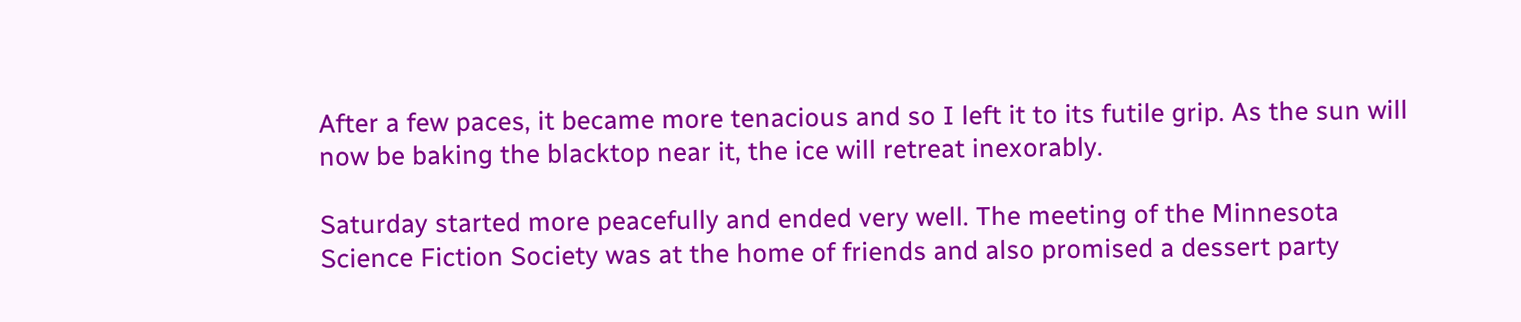After a few paces, it became more tenacious and so I left it to its futile grip. As the sun will now be baking the blacktop near it, the ice will retreat inexorably.

Saturday started more peacefully and ended very well. The meeting of the Minnesota Science Fiction Society was at the home of friends and also promised a dessert party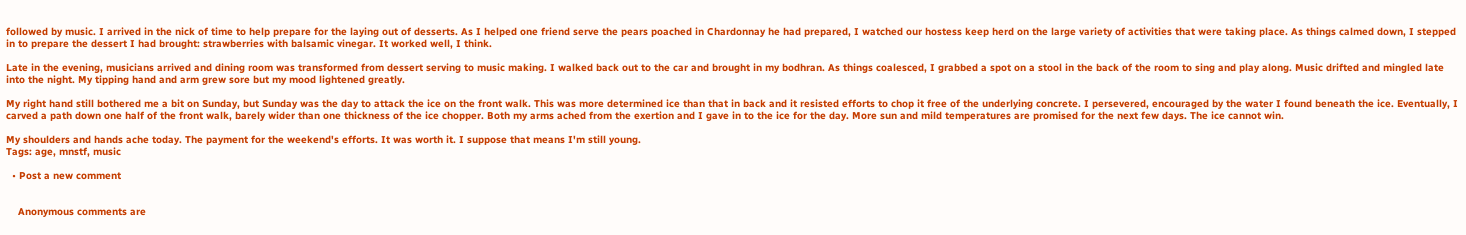followed by music. I arrived in the nick of time to help prepare for the laying out of desserts. As I helped one friend serve the pears poached in Chardonnay he had prepared, I watched our hostess keep herd on the large variety of activities that were taking place. As things calmed down, I stepped in to prepare the dessert I had brought: strawberries with balsamic vinegar. It worked well, I think.

Late in the evening, musicians arrived and dining room was transformed from dessert serving to music making. I walked back out to the car and brought in my bodhran. As things coalesced, I grabbed a spot on a stool in the back of the room to sing and play along. Music drifted and mingled late into the night. My tipping hand and arm grew sore but my mood lightened greatly.

My right hand still bothered me a bit on Sunday, but Sunday was the day to attack the ice on the front walk. This was more determined ice than that in back and it resisted efforts to chop it free of the underlying concrete. I persevered, encouraged by the water I found beneath the ice. Eventually, I carved a path down one half of the front walk, barely wider than one thickness of the ice chopper. Both my arms ached from the exertion and I gave in to the ice for the day. More sun and mild temperatures are promised for the next few days. The ice cannot win.

My shoulders and hands ache today. The payment for the weekend's efforts. It was worth it. I suppose that means I'm still young.
Tags: age, mnstf, music

  • Post a new comment


    Anonymous comments are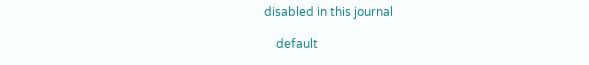disabled in this journal

    default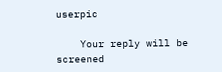userpic

    Your reply will be screened